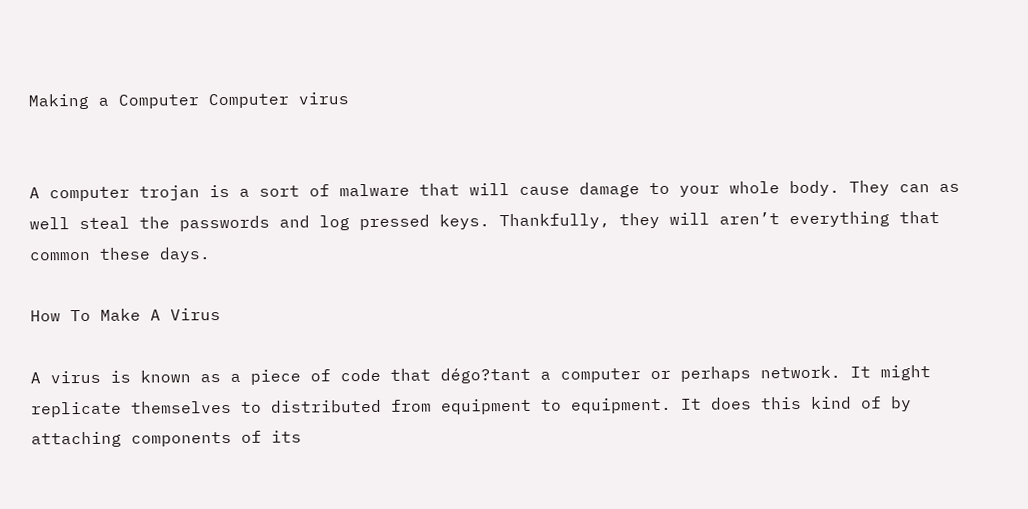Making a Computer Computer virus


A computer trojan is a sort of malware that will cause damage to your whole body. They can as well steal the passwords and log pressed keys. Thankfully, they will aren’t everything that common these days.

How To Make A Virus

A virus is known as a piece of code that dégo?tant a computer or perhaps network. It might replicate themselves to distributed from equipment to equipment. It does this kind of by attaching components of its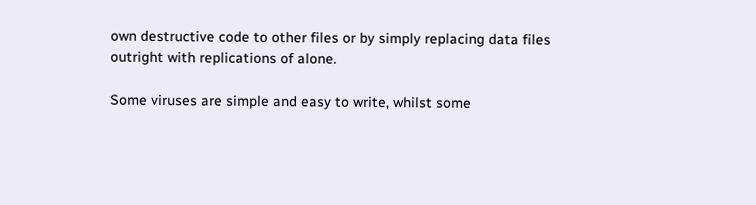own destructive code to other files or by simply replacing data files outright with replications of alone.

Some viruses are simple and easy to write, whilst some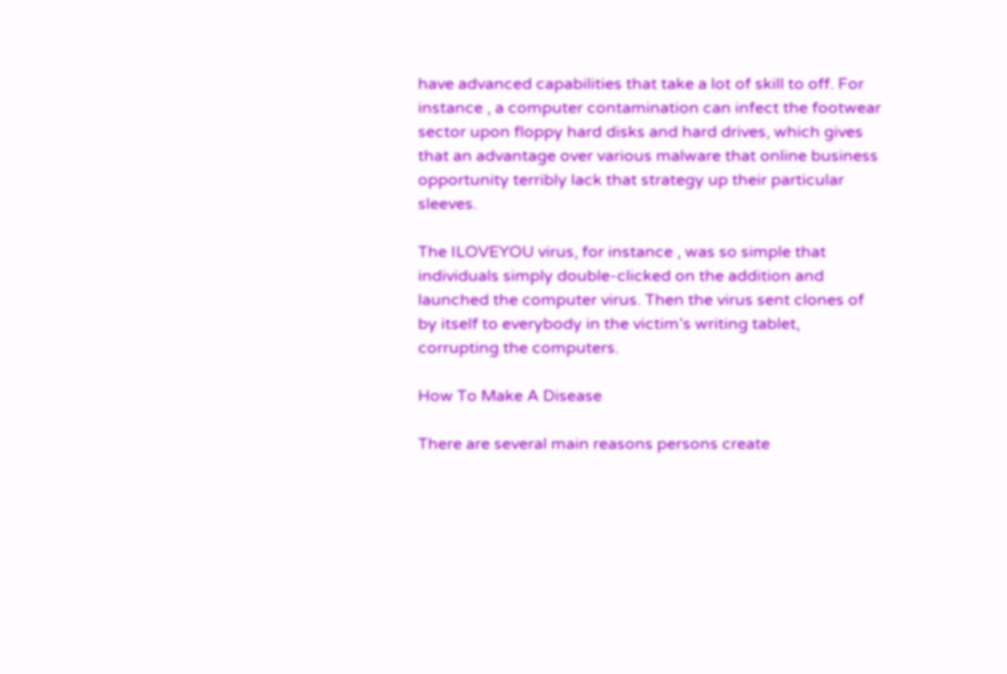have advanced capabilities that take a lot of skill to off. For instance , a computer contamination can infect the footwear sector upon floppy hard disks and hard drives, which gives that an advantage over various malware that online business opportunity terribly lack that strategy up their particular sleeves.

The ILOVEYOU virus, for instance , was so simple that individuals simply double-clicked on the addition and launched the computer virus. Then the virus sent clones of by itself to everybody in the victim’s writing tablet, corrupting the computers.

How To Make A Disease

There are several main reasons persons create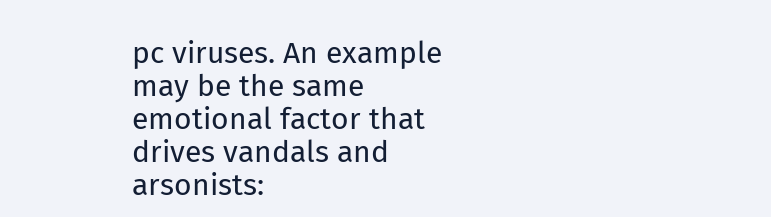pc viruses. An example may be the same emotional factor that drives vandals and arsonists: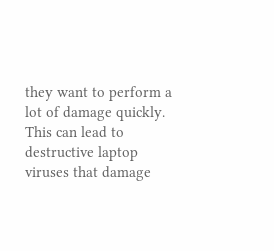they want to perform a lot of damage quickly. This can lead to destructive laptop viruses that damage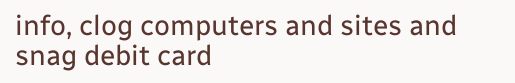info, clog computers and sites and snag debit card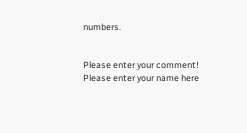numbers.


Please enter your comment!
Please enter your name here